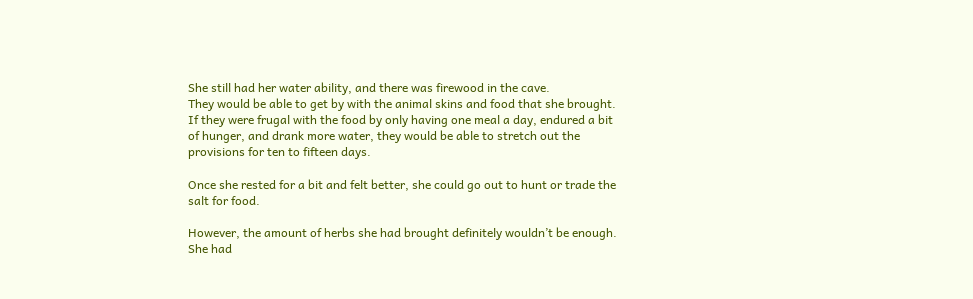She still had her water ability, and there was firewood in the cave.
They would be able to get by with the animal skins and food that she brought.
If they were frugal with the food by only having one meal a day, endured a bit of hunger, and drank more water, they would be able to stretch out the provisions for ten to fifteen days.

Once she rested for a bit and felt better, she could go out to hunt or trade the salt for food.

However, the amount of herbs she had brought definitely wouldn’t be enough.
She had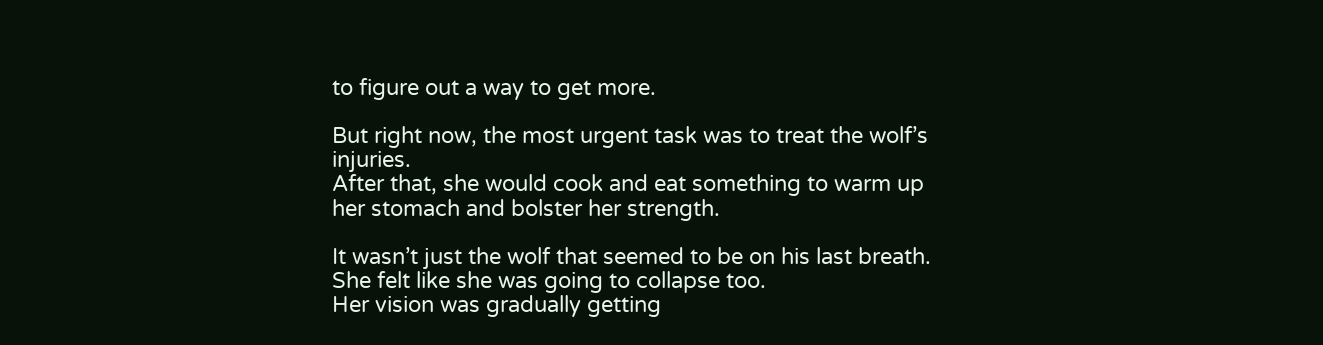to figure out a way to get more.

But right now, the most urgent task was to treat the wolf’s injuries.
After that, she would cook and eat something to warm up her stomach and bolster her strength.

It wasn’t just the wolf that seemed to be on his last breath.
She felt like she was going to collapse too.
Her vision was gradually getting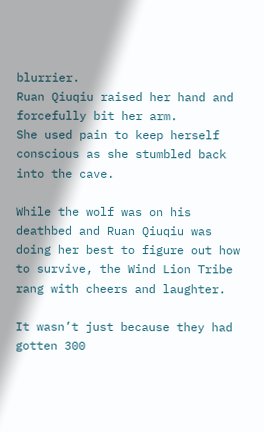blurrier.
Ruan Qiuqiu raised her hand and forcefully bit her arm.
She used pain to keep herself conscious as she stumbled back into the cave.

While the wolf was on his deathbed and Ruan Qiuqiu was doing her best to figure out how to survive, the Wind Lion Tribe rang with cheers and laughter.

It wasn’t just because they had gotten 300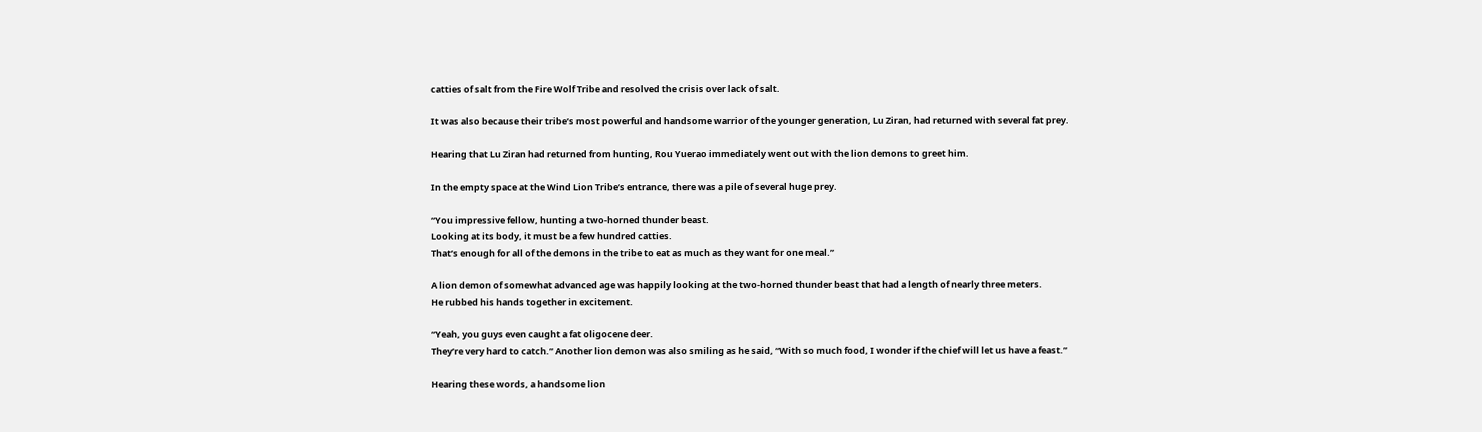catties of salt from the Fire Wolf Tribe and resolved the crisis over lack of salt.

It was also because their tribe’s most powerful and handsome warrior of the younger generation, Lu Ziran, had returned with several fat prey.

Hearing that Lu Ziran had returned from hunting, Rou Yuerao immediately went out with the lion demons to greet him.

In the empty space at the Wind Lion Tribe’s entrance, there was a pile of several huge prey.

“You impressive fellow, hunting a two-horned thunder beast.
Looking at its body, it must be a few hundred catties.
That’s enough for all of the demons in the tribe to eat as much as they want for one meal.”

A lion demon of somewhat advanced age was happily looking at the two-horned thunder beast that had a length of nearly three meters.
He rubbed his hands together in excitement.

“Yeah, you guys even caught a fat oligocene deer.
They’re very hard to catch.” Another lion demon was also smiling as he said, “With so much food, I wonder if the chief will let us have a feast.”

Hearing these words, a handsome lion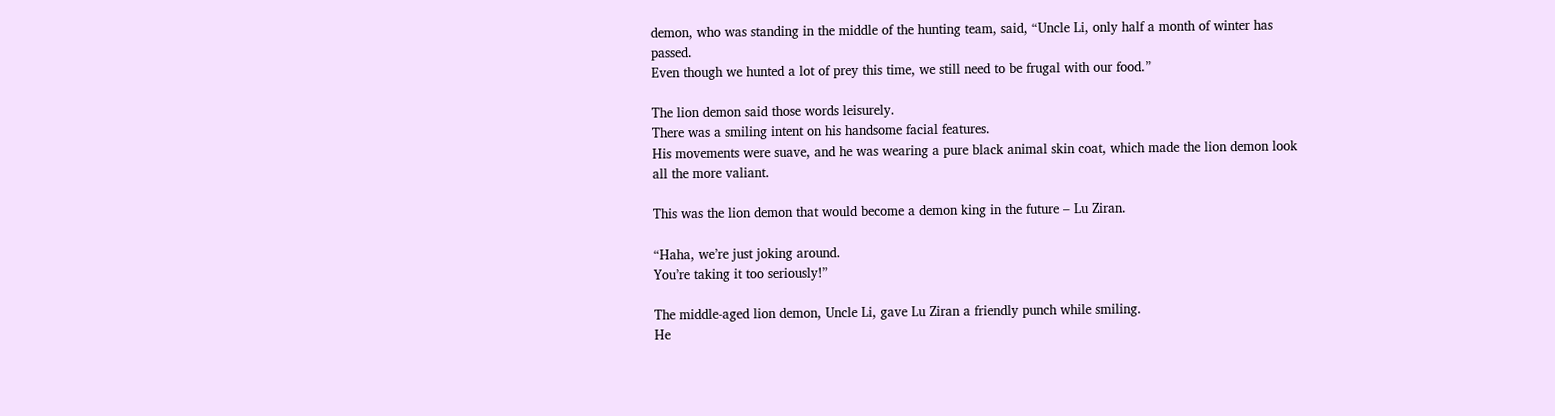demon, who was standing in the middle of the hunting team, said, “Uncle Li, only half a month of winter has passed.
Even though we hunted a lot of prey this time, we still need to be frugal with our food.”

The lion demon said those words leisurely.
There was a smiling intent on his handsome facial features.
His movements were suave, and he was wearing a pure black animal skin coat, which made the lion demon look all the more valiant.

This was the lion demon that would become a demon king in the future – Lu Ziran.

“Haha, we’re just joking around.
You’re taking it too seriously!”

The middle-aged lion demon, Uncle Li, gave Lu Ziran a friendly punch while smiling.
He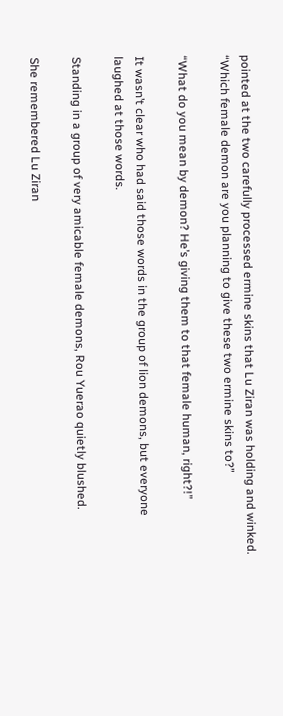pointed at the two carefully processed ermine skins that Lu Ziran was holding and winked.
“Which female demon are you planning to give these two ermine skins to?”

“What do you mean by demon? He’s giving them to that female human, right?!”

It wasn’t clear who had said those words in the group of lion demons, but everyone laughed at those words.

Standing in a group of very amicable female demons, Rou Yuerao quietly blushed.

She remembered Lu Ziran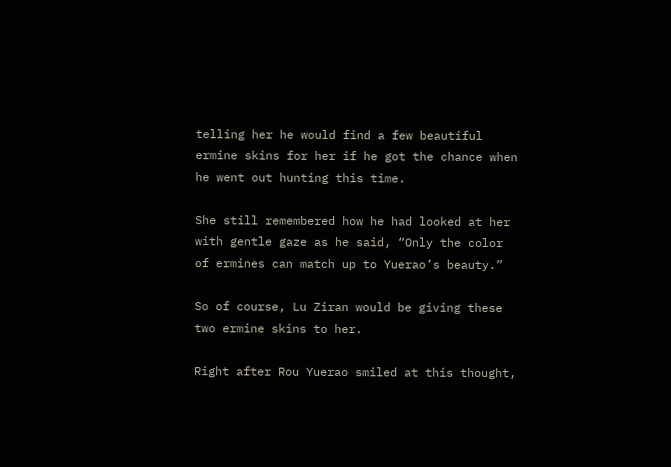telling her he would find a few beautiful ermine skins for her if he got the chance when he went out hunting this time.

She still remembered how he had looked at her with gentle gaze as he said, “Only the color of ermines can match up to Yuerao’s beauty.”

So of course, Lu Ziran would be giving these two ermine skins to her.

Right after Rou Yuerao smiled at this thought,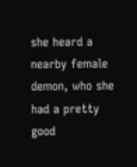she heard a nearby female demon, who she had a pretty good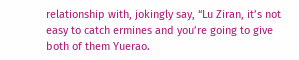relationship with, jokingly say, “Lu Ziran, it’s not easy to catch ermines and you’re going to give both of them Yuerao.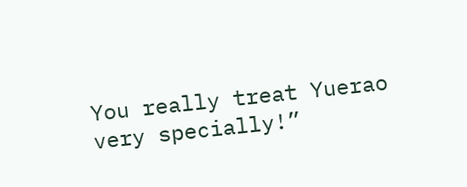You really treat Yuerao very specially!”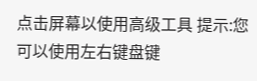点击屏幕以使用高级工具 提示:您可以使用左右键盘键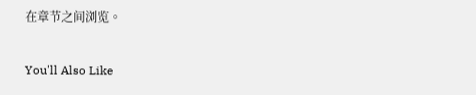在章节之间浏览。

You'll Also Like